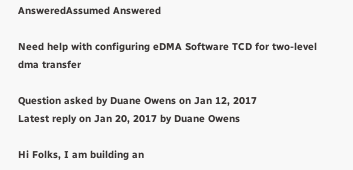AnsweredAssumed Answered

Need help with configuring eDMA Software TCD for two-level dma transfer

Question asked by Duane Owens on Jan 12, 2017
Latest reply on Jan 20, 2017 by Duane Owens

Hi Folks, I am building an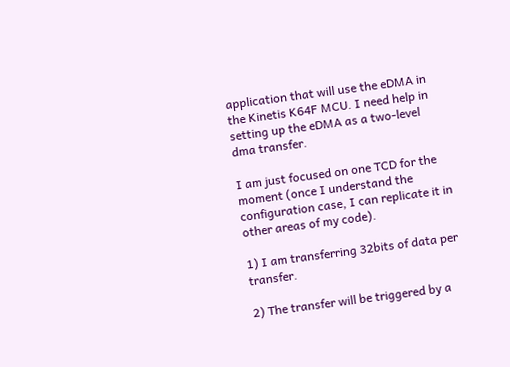application that will use the eDMA in the Kinetis K64F MCU. I need help in setting up the eDMA as a two-level dma transfer.

I am just focused on one TCD for the moment (once I understand the configuration case, I can replicate it in other areas of my code).

1) I am transferring 32bits of data per transfer.

2) The transfer will be triggered by a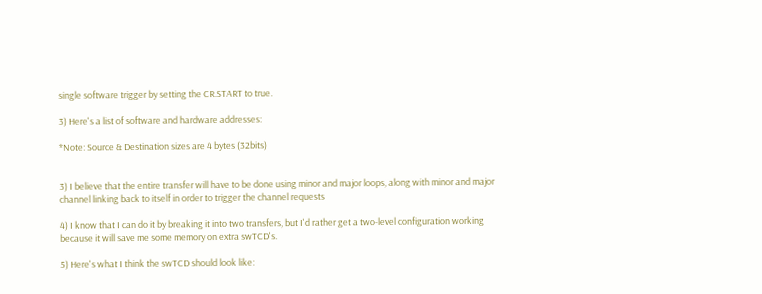single software trigger by setting the CR.START to true.

3) Here's a list of software and hardware addresses:

*Note: Source & Destination sizes are 4 bytes (32bits)


3) I believe that the entire transfer will have to be done using minor and major loops, along with minor and major channel linking back to itself in order to trigger the channel requests

4) I know that I can do it by breaking it into two transfers, but I'd rather get a two-level configuration working because it will save me some memory on extra swTCD's.

5) Here's what I think the swTCD should look like: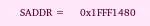SADDR =     0x1FFF1480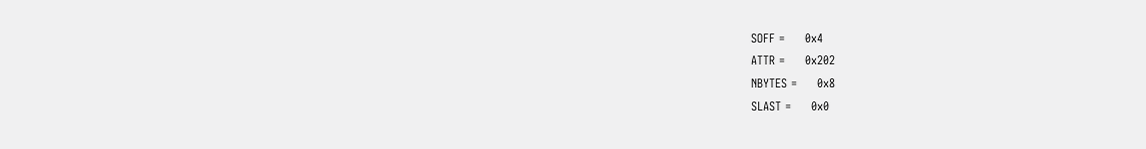SOFF =     0x4
ATTR =     0x202
NBYTES =     0x8
SLAST =     0x0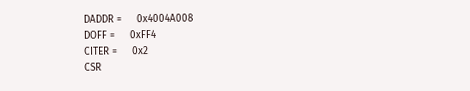DADDR =     0x4004A008
DOFF =     0xFF4
CITER =     0x2
CSR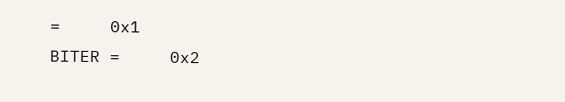=     0x1
BITER =     0x2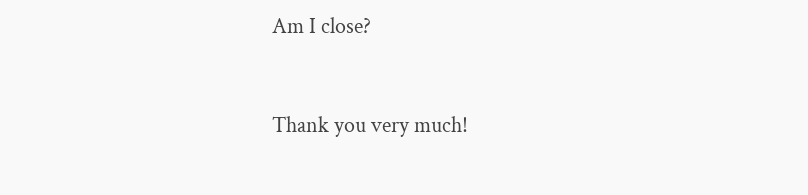Am I close?


Thank you very much!